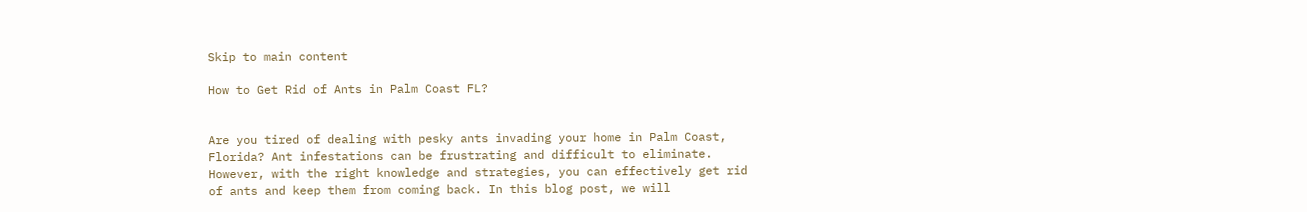Skip to main content

How to Get Rid of Ants in Palm Coast FL?


Are you tired of dealing with pesky ants invading your home in Palm Coast, Florida? Ant infestations can be frustrating and difficult to eliminate. However, with the right knowledge and strategies, you can effectively get rid of ants and keep them from coming back. In this blog post, we will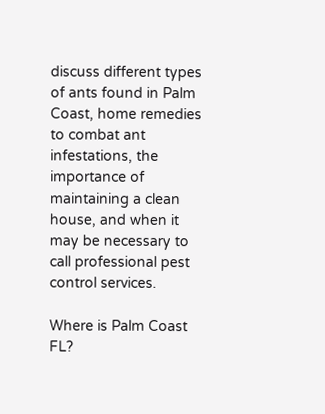discuss different types of ants found in Palm Coast, home remedies to combat ant infestations, the importance of maintaining a clean house, and when it may be necessary to call professional pest control services.

Where is Palm Coast FL?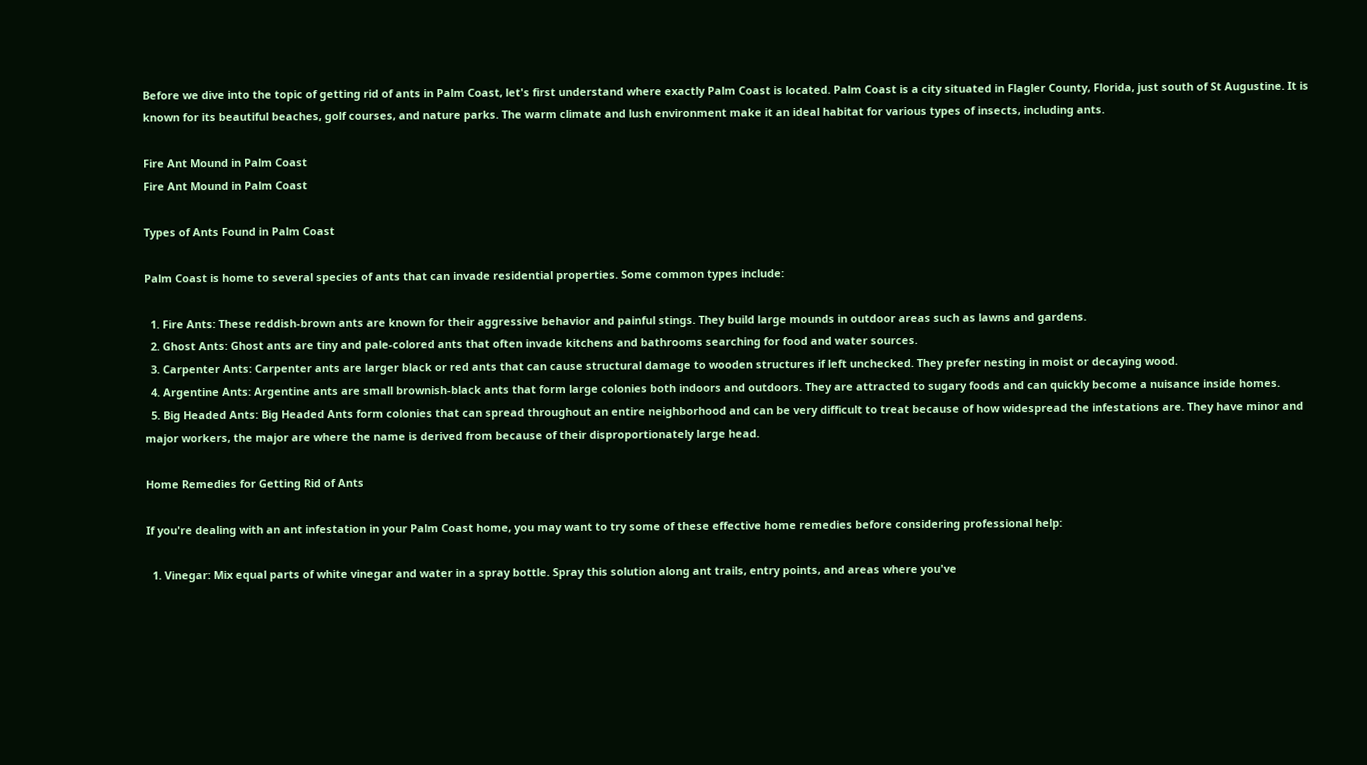Before we dive into the topic of getting rid of ants in Palm Coast, let's first understand where exactly Palm Coast is located. Palm Coast is a city situated in Flagler County, Florida, just south of St Augustine. It is known for its beautiful beaches, golf courses, and nature parks. The warm climate and lush environment make it an ideal habitat for various types of insects, including ants.

Fire Ant Mound in Palm Coast
Fire Ant Mound in Palm Coast

Types of Ants Found in Palm Coast

Palm Coast is home to several species of ants that can invade residential properties. Some common types include:

  1. Fire Ants: These reddish-brown ants are known for their aggressive behavior and painful stings. They build large mounds in outdoor areas such as lawns and gardens.
  2. Ghost Ants: Ghost ants are tiny and pale-colored ants that often invade kitchens and bathrooms searching for food and water sources.
  3. Carpenter Ants: Carpenter ants are larger black or red ants that can cause structural damage to wooden structures if left unchecked. They prefer nesting in moist or decaying wood.
  4. Argentine Ants: Argentine ants are small brownish-black ants that form large colonies both indoors and outdoors. They are attracted to sugary foods and can quickly become a nuisance inside homes.
  5. Big Headed Ants: Big Headed Ants form colonies that can spread throughout an entire neighborhood and can be very difficult to treat because of how widespread the infestations are. They have minor and major workers, the major are where the name is derived from because of their disproportionately large head.

Home Remedies for Getting Rid of Ants

If you're dealing with an ant infestation in your Palm Coast home, you may want to try some of these effective home remedies before considering professional help:

  1. Vinegar: Mix equal parts of white vinegar and water in a spray bottle. Spray this solution along ant trails, entry points, and areas where you've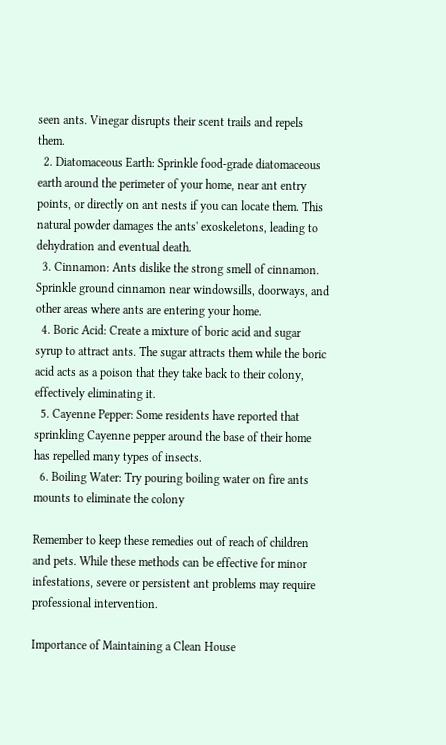seen ants. Vinegar disrupts their scent trails and repels them.
  2. Diatomaceous Earth: Sprinkle food-grade diatomaceous earth around the perimeter of your home, near ant entry points, or directly on ant nests if you can locate them. This natural powder damages the ants' exoskeletons, leading to dehydration and eventual death.
  3. Cinnamon: Ants dislike the strong smell of cinnamon. Sprinkle ground cinnamon near windowsills, doorways, and other areas where ants are entering your home.
  4. Boric Acid: Create a mixture of boric acid and sugar syrup to attract ants. The sugar attracts them while the boric acid acts as a poison that they take back to their colony, effectively eliminating it.
  5. Cayenne Pepper: Some residents have reported that sprinkling Cayenne pepper around the base of their home has repelled many types of insects.
  6. Boiling Water: Try pouring boiling water on fire ants mounts to eliminate the colony

Remember to keep these remedies out of reach of children and pets. While these methods can be effective for minor infestations, severe or persistent ant problems may require professional intervention.

Importance of Maintaining a Clean House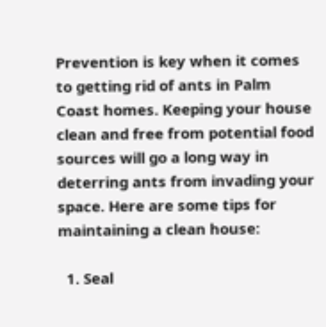Prevention is key when it comes to getting rid of ants in Palm Coast homes. Keeping your house clean and free from potential food sources will go a long way in deterring ants from invading your space. Here are some tips for maintaining a clean house:

  1. Seal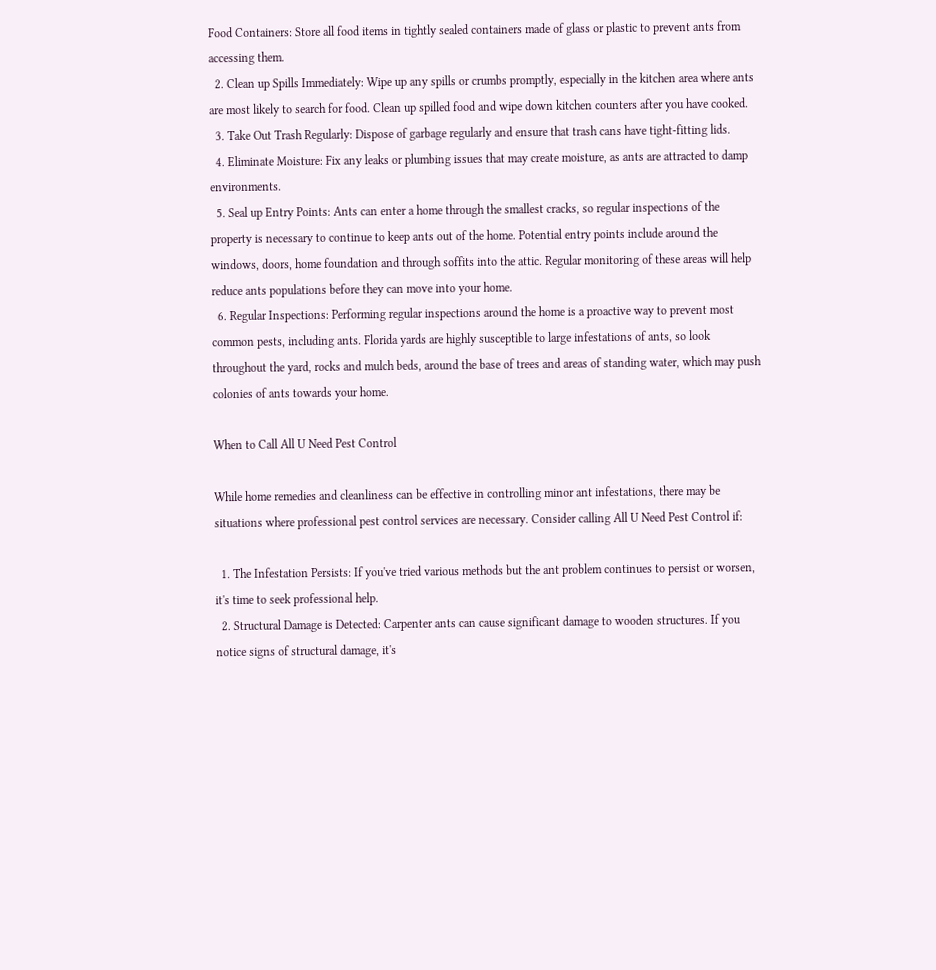Food Containers: Store all food items in tightly sealed containers made of glass or plastic to prevent ants from accessing them.
  2. Clean up Spills Immediately: Wipe up any spills or crumbs promptly, especially in the kitchen area where ants are most likely to search for food. Clean up spilled food and wipe down kitchen counters after you have cooked.
  3. Take Out Trash Regularly: Dispose of garbage regularly and ensure that trash cans have tight-fitting lids.
  4. Eliminate Moisture: Fix any leaks or plumbing issues that may create moisture, as ants are attracted to damp environments.
  5. Seal up Entry Points: Ants can enter a home through the smallest cracks, so regular inspections of the property is necessary to continue to keep ants out of the home. Potential entry points include around the windows, doors, home foundation and through soffits into the attic. Regular monitoring of these areas will help reduce ants populations before they can move into your home.
  6. Regular Inspections: Performing regular inspections around the home is a proactive way to prevent most common pests, including ants. Florida yards are highly susceptible to large infestations of ants, so look throughout the yard, rocks and mulch beds, around the base of trees and areas of standing water, which may push colonies of ants towards your home.

When to Call All U Need Pest Control

While home remedies and cleanliness can be effective in controlling minor ant infestations, there may be situations where professional pest control services are necessary. Consider calling All U Need Pest Control if:

  1. The Infestation Persists: If you've tried various methods but the ant problem continues to persist or worsen, it's time to seek professional help.
  2. Structural Damage is Detected: Carpenter ants can cause significant damage to wooden structures. If you notice signs of structural damage, it's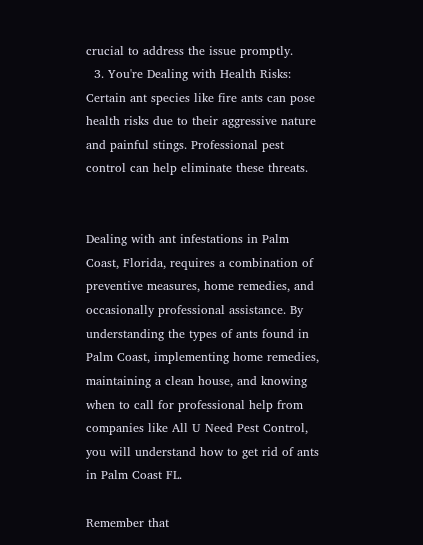crucial to address the issue promptly.
  3. You're Dealing with Health Risks: Certain ant species like fire ants can pose health risks due to their aggressive nature and painful stings. Professional pest control can help eliminate these threats.


Dealing with ant infestations in Palm Coast, Florida, requires a combination of preventive measures, home remedies, and occasionally professional assistance. By understanding the types of ants found in Palm Coast, implementing home remedies, maintaining a clean house, and knowing when to call for professional help from companies like All U Need Pest Control, you will understand how to get rid of ants in Palm Coast FL.

Remember that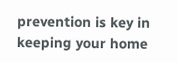prevention is key in keeping your home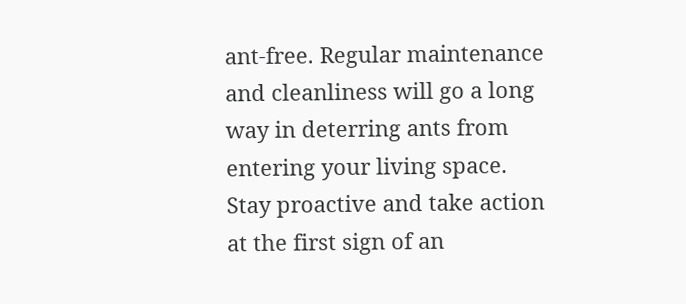ant-free. Regular maintenance and cleanliness will go a long way in deterring ants from entering your living space. Stay proactive and take action at the first sign of an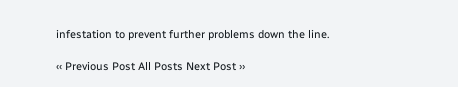infestation to prevent further problems down the line.

‹‹ Previous Post All Posts Next Post ››